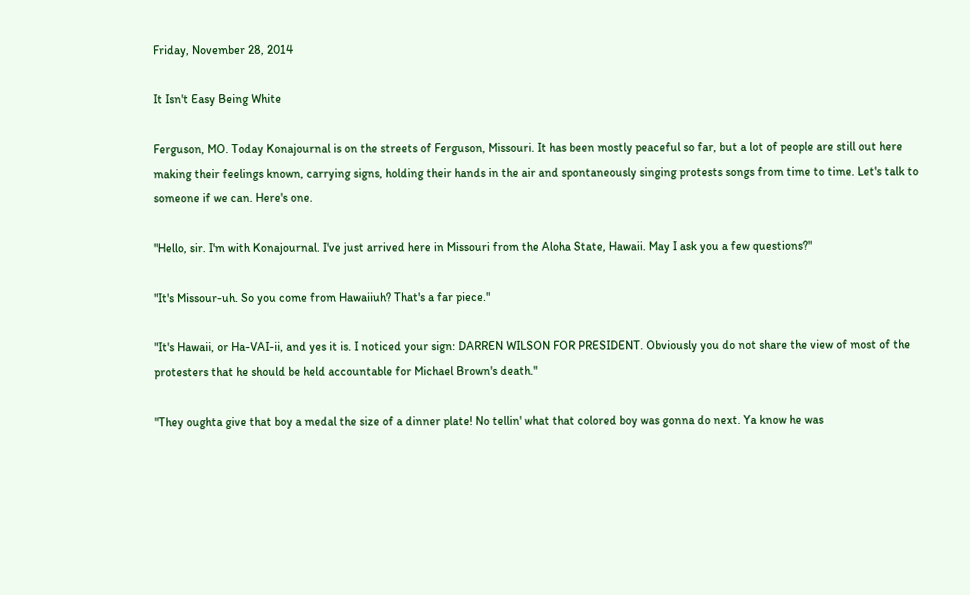Friday, November 28, 2014

It Isn't Easy Being White

Ferguson, MO. Today Konajournal is on the streets of Ferguson, Missouri. It has been mostly peaceful so far, but a lot of people are still out here making their feelings known, carrying signs, holding their hands in the air and spontaneously singing protests songs from time to time. Let's talk to someone if we can. Here's one.

"Hello, sir. I'm with Konajournal. I've just arrived here in Missouri from the Aloha State, Hawaii. May I ask you a few questions?"

"It's Missour-uh. So you come from Hawaiiuh? That's a far piece."

"It's Hawaii, or Ha-VAI-ii, and yes it is. I noticed your sign: DARREN WILSON FOR PRESIDENT. Obviously you do not share the view of most of the protesters that he should be held accountable for Michael Brown's death."

"They oughta give that boy a medal the size of a dinner plate! No tellin' what that colored boy was gonna do next. Ya know he was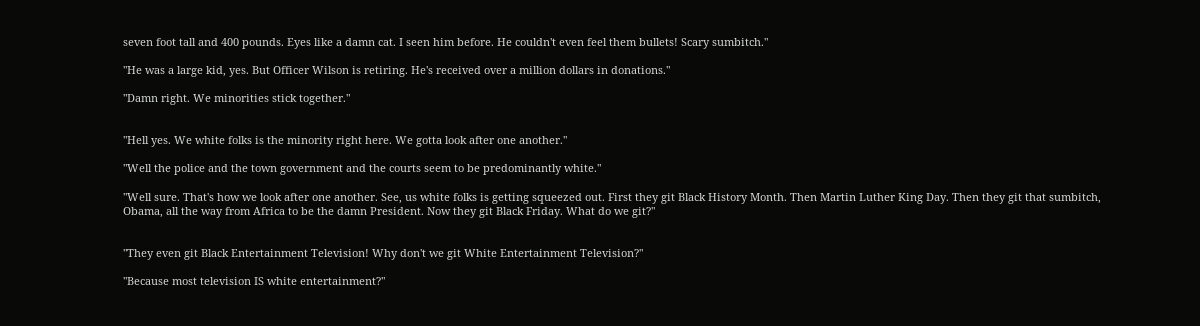seven foot tall and 400 pounds. Eyes like a damn cat. I seen him before. He couldn't even feel them bullets! Scary sumbitch."

"He was a large kid, yes. But Officer Wilson is retiring. He's received over a million dollars in donations."

"Damn right. We minorities stick together."


"Hell yes. We white folks is the minority right here. We gotta look after one another."

"Well the police and the town government and the courts seem to be predominantly white."

"Well sure. That's how we look after one another. See, us white folks is getting squeezed out. First they git Black History Month. Then Martin Luther King Day. Then they git that sumbitch, Obama, all the way from Africa to be the damn President. Now they git Black Friday. What do we git?"


"They even git Black Entertainment Television! Why don't we git White Entertainment Television?"

"Because most television IS white entertainment?"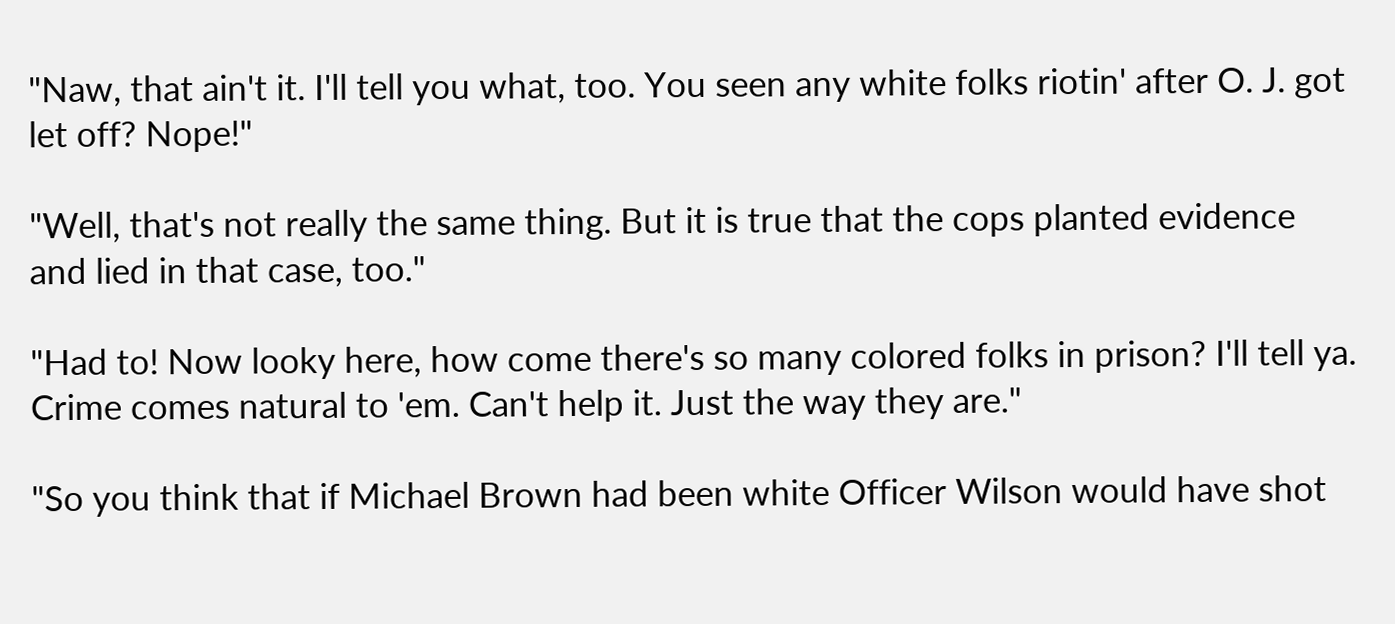"Naw, that ain't it. I'll tell you what, too. You seen any white folks riotin' after O. J. got let off? Nope!"

"Well, that's not really the same thing. But it is true that the cops planted evidence and lied in that case, too."

"Had to! Now looky here, how come there's so many colored folks in prison? I'll tell ya. Crime comes natural to 'em. Can't help it. Just the way they are."

"So you think that if Michael Brown had been white Officer Wilson would have shot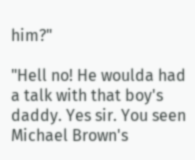him?"

"Hell no! He woulda had a talk with that boy's daddy. Yes sir. You seen Michael Brown's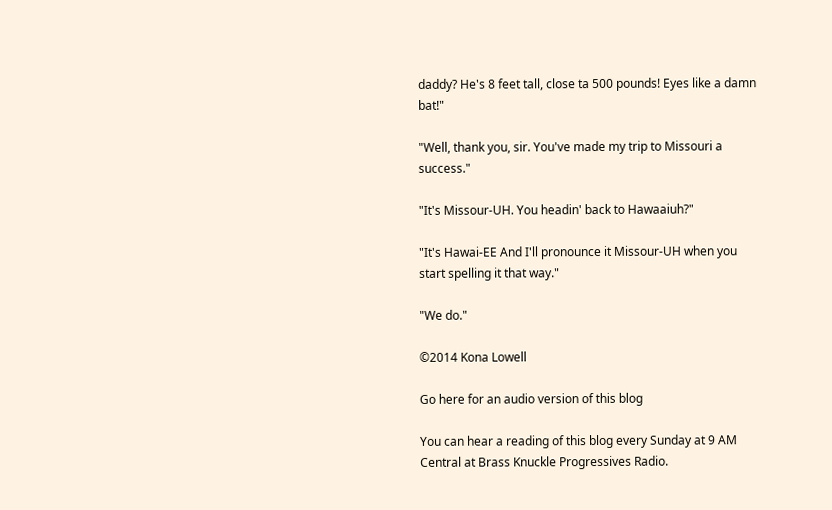daddy? He's 8 feet tall, close ta 500 pounds! Eyes like a damn bat!"

"Well, thank you, sir. You've made my trip to Missouri a success."

"It's Missour-UH. You headin' back to Hawaaiuh?"

"It's Hawai-EE And I'll pronounce it Missour-UH when you start spelling it that way."

"We do."

©2014 Kona Lowell

Go here for an audio version of this blog

You can hear a reading of this blog every Sunday at 9 AM Central at Brass Knuckle Progressives Radio.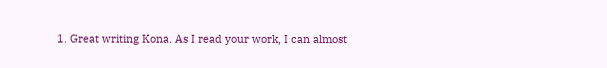1. Great writing Kona. As I read your work, I can almost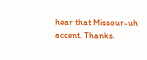hear that Missour-uh accent. Thanks.